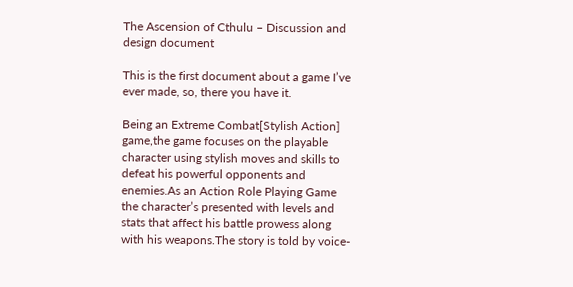The Ascension of Cthulu – Discussion and design document

This is the first document about a game I’ve ever made, so, there you have it.

Being an Extreme Combat[Stylish Action] game,the game focuses on the playable character using stylish moves and skills to defeat his powerful opponents and enemies.As an Action Role Playing Game the character’s presented with levels and stats that affect his battle prowess along with his weapons.The story is told by voice-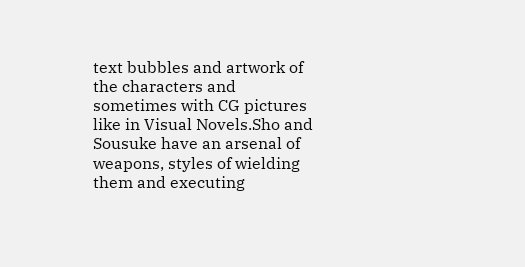text bubbles and artwork of the characters and sometimes with CG pictures like in Visual Novels.Sho and Sousuke have an arsenal of weapons, styles of wielding them and executing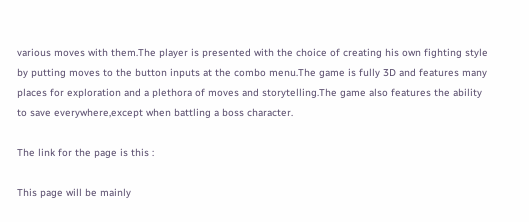various moves with them.The player is presented with the choice of creating his own fighting style by putting moves to the button inputs at the combo menu.The game is fully 3D and features many places for exploration and a plethora of moves and storytelling.The game also features the ability to save everywhere,except when battling a boss character.

The link for the page is this :

This page will be mainly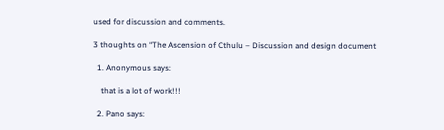used for discussion and comments.

3 thoughts on “The Ascension of Cthulu – Discussion and design document

  1. Anonymous says:

    that is a lot of work!!!

  2. Pano says: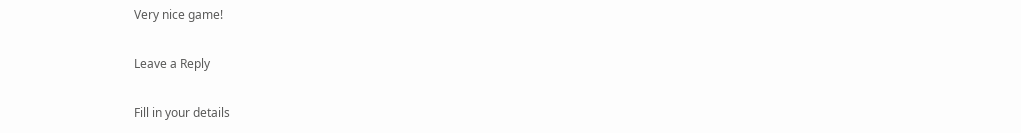Very nice game!

Leave a Reply

Fill in your details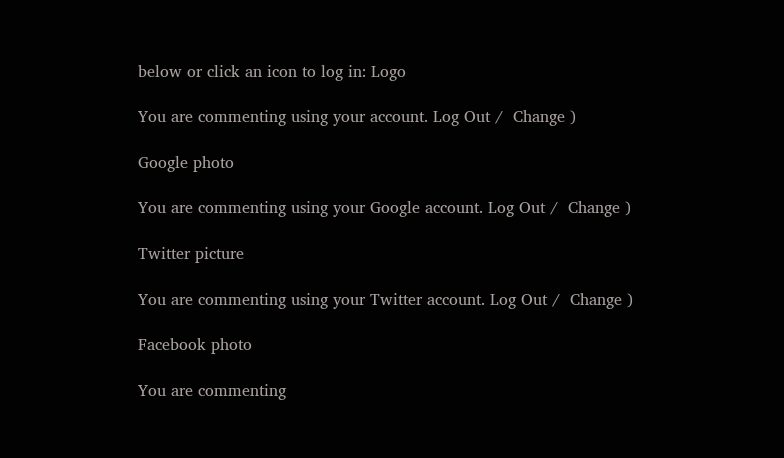below or click an icon to log in: Logo

You are commenting using your account. Log Out /  Change )

Google photo

You are commenting using your Google account. Log Out /  Change )

Twitter picture

You are commenting using your Twitter account. Log Out /  Change )

Facebook photo

You are commenting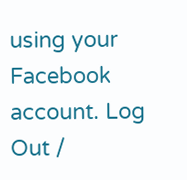using your Facebook account. Log Out /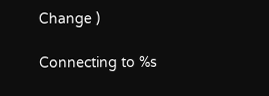Change )

Connecting to %s